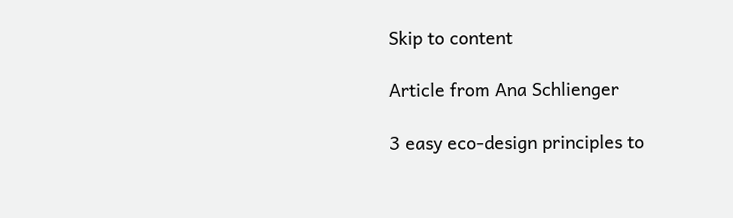Skip to content

Article from Ana Schlienger

3 easy eco-design principles to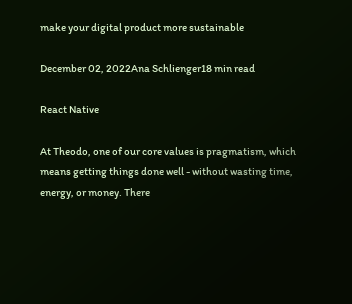make your digital product more sustainable

December 02, 2022Ana Schlienger18 min read

React Native

At Theodo, one of our core values is pragmatism, which means getting things done well - without wasting time, energy, or money. There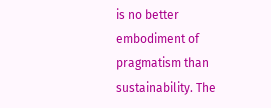is no better embodiment of pragmatism than sustainability. The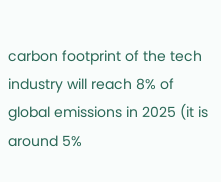carbon footprint of the tech industry will reach 8% of global emissions in 2025 (it is around 5%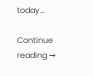today…

Continue reading →